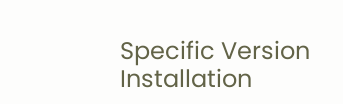Specific Version Installation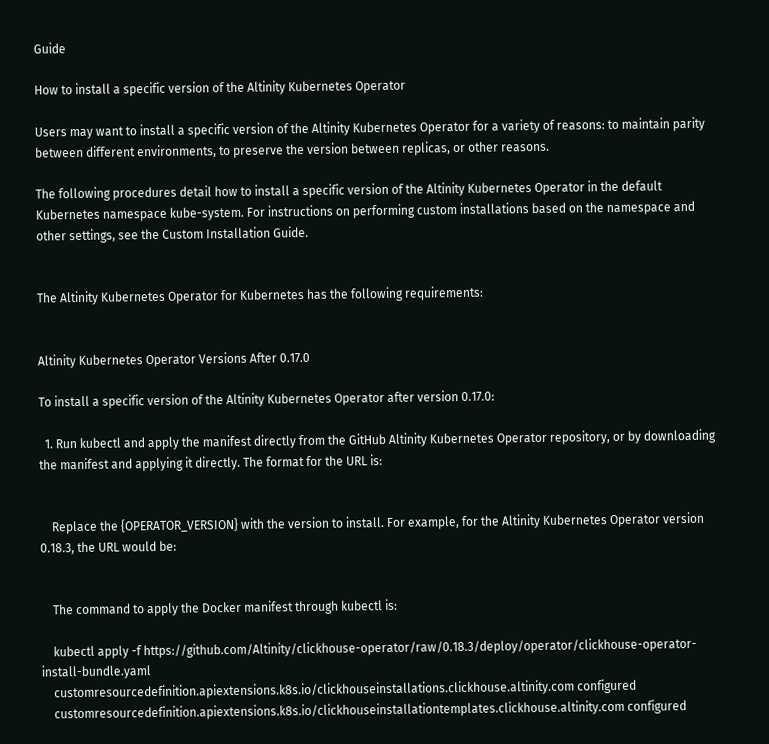Guide

How to install a specific version of the Altinity Kubernetes Operator

Users may want to install a specific version of the Altinity Kubernetes Operator for a variety of reasons: to maintain parity between different environments, to preserve the version between replicas, or other reasons.

The following procedures detail how to install a specific version of the Altinity Kubernetes Operator in the default Kubernetes namespace kube-system. For instructions on performing custom installations based on the namespace and other settings, see the Custom Installation Guide.


The Altinity Kubernetes Operator for Kubernetes has the following requirements:


Altinity Kubernetes Operator Versions After 0.17.0

To install a specific version of the Altinity Kubernetes Operator after version 0.17.0:

  1. Run kubectl and apply the manifest directly from the GitHub Altinity Kubernetes Operator repository, or by downloading the manifest and applying it directly. The format for the URL is:


    Replace the {OPERATOR_VERSION} with the version to install. For example, for the Altinity Kubernetes Operator version 0.18.3, the URL would be:


    The command to apply the Docker manifest through kubectl is:

    kubectl apply -f https://github.com/Altinity/clickhouse-operator/raw/0.18.3/deploy/operator/clickhouse-operator-install-bundle.yaml
    customresourcedefinition.apiextensions.k8s.io/clickhouseinstallations.clickhouse.altinity.com configured
    customresourcedefinition.apiextensions.k8s.io/clickhouseinstallationtemplates.clickhouse.altinity.com configured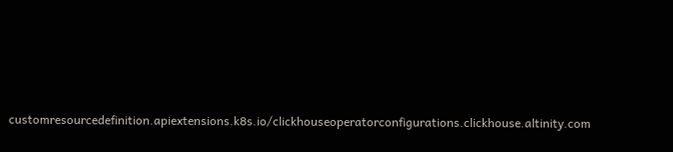customresourcedefinition.apiextensions.k8s.io/clickhouseoperatorconfigurations.clickhouse.altinity.com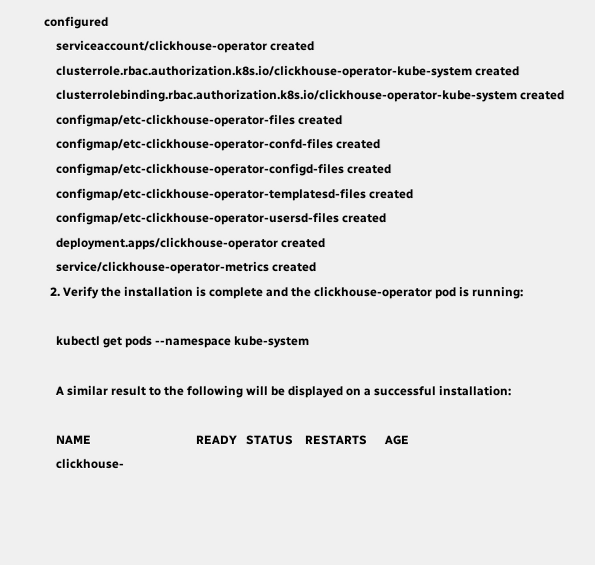configured
    serviceaccount/clickhouse-operator created
    clusterrole.rbac.authorization.k8s.io/clickhouse-operator-kube-system created
    clusterrolebinding.rbac.authorization.k8s.io/clickhouse-operator-kube-system created
    configmap/etc-clickhouse-operator-files created
    configmap/etc-clickhouse-operator-confd-files created
    configmap/etc-clickhouse-operator-configd-files created
    configmap/etc-clickhouse-operator-templatesd-files created
    configmap/etc-clickhouse-operator-usersd-files created
    deployment.apps/clickhouse-operator created
    service/clickhouse-operator-metrics created
  2. Verify the installation is complete and the clickhouse-operator pod is running:

    kubectl get pods --namespace kube-system

    A similar result to the following will be displayed on a successful installation:

    NAME                                   READY   STATUS    RESTARTS      AGE
    clickhouse-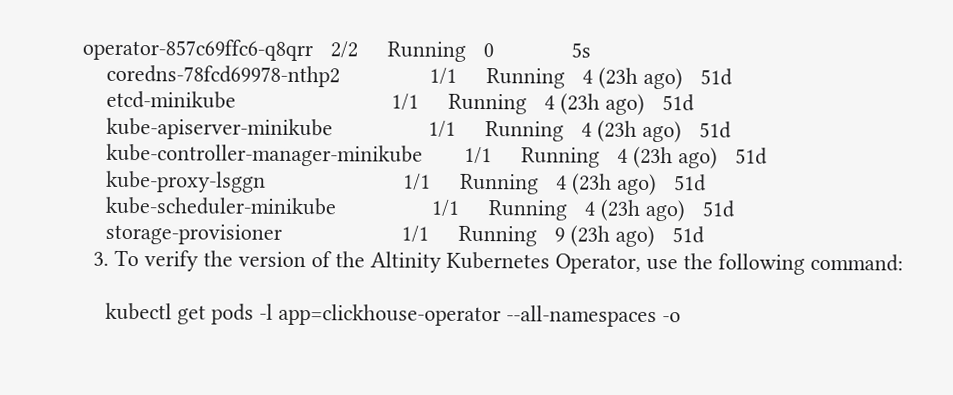operator-857c69ffc6-q8qrr   2/2     Running   0             5s
    coredns-78fcd69978-nthp2               1/1     Running   4 (23h ago)   51d
    etcd-minikube                          1/1     Running   4 (23h ago)   51d
    kube-apiserver-minikube                1/1     Running   4 (23h ago)   51d
    kube-controller-manager-minikube       1/1     Running   4 (23h ago)   51d
    kube-proxy-lsggn                       1/1     Running   4 (23h ago)   51d
    kube-scheduler-minikube                1/1     Running   4 (23h ago)   51d
    storage-provisioner                    1/1     Running   9 (23h ago)   51d
  3. To verify the version of the Altinity Kubernetes Operator, use the following command:

    kubectl get pods -l app=clickhouse-operator --all-namespaces -o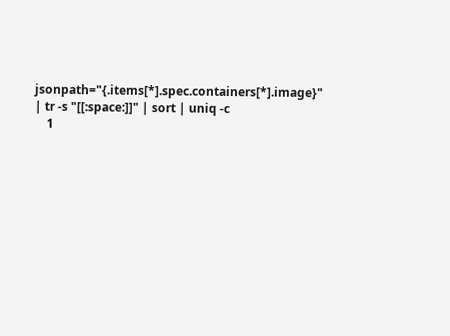jsonpath="{.items[*].spec.containers[*].image}" | tr -s "[[:space:]]" | sort | uniq -c
    1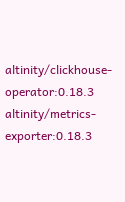altinity/clickhouse-operator:0.18.3 altinity/metrics-exporter:0.18.3